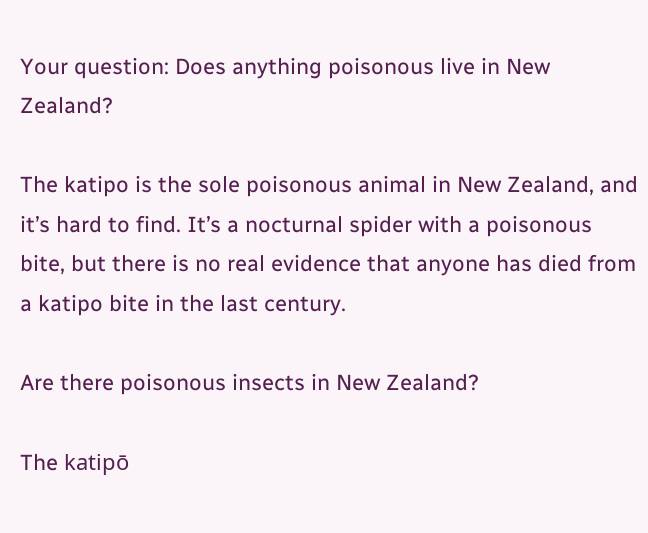Your question: Does anything poisonous live in New Zealand?

The katipo is the sole poisonous animal in New Zealand, and it’s hard to find. It’s a nocturnal spider with a poisonous bite, but there is no real evidence that anyone has died from a katipo bite in the last century.

Are there poisonous insects in New Zealand?

The katipō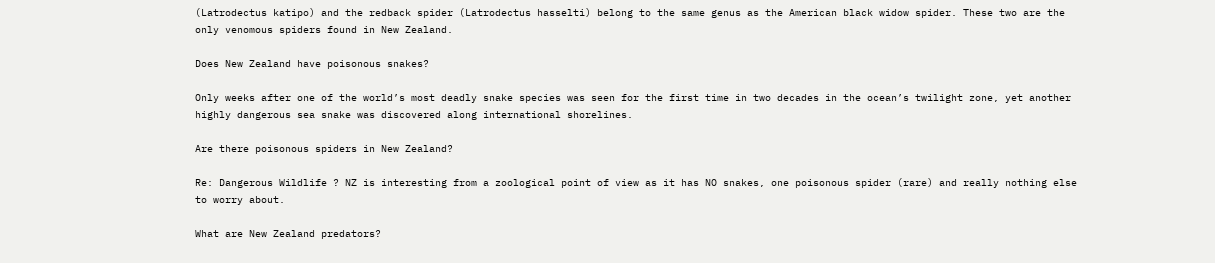(Latrodectus katipo) and the redback spider (Latrodectus hasselti) belong to the same genus as the American black widow spider. These two are the only venomous spiders found in New Zealand.

Does New Zealand have poisonous snakes?

Only weeks after one of the world’s most deadly snake species was seen for the first time in two decades in the ocean’s twilight zone, yet another highly dangerous sea snake was discovered along international shorelines.

Are there poisonous spiders in New Zealand?

Re: Dangerous Wildlife ? NZ is interesting from a zoological point of view as it has NO snakes, one poisonous spider (rare) and really nothing else to worry about.

What are New Zealand predators?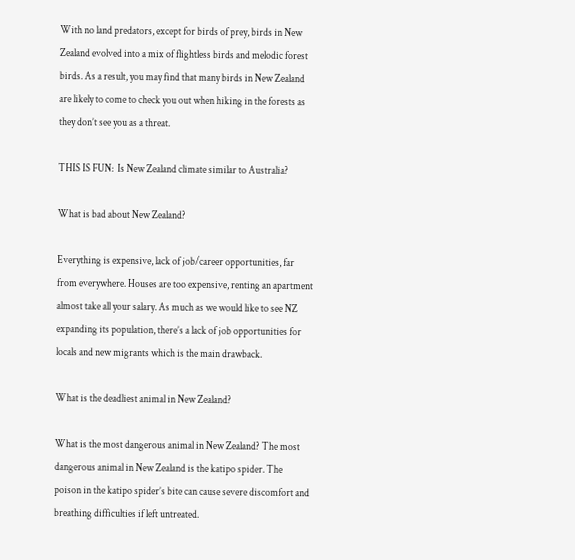With no land predators, except for birds of prey, birds in New Zealand evolved into a mix of flightless birds and melodic forest birds. As a result, you may find that many birds in New Zealand are likely to come to check you out when hiking in the forests as they don’t see you as a threat.

THIS IS FUN:  Is New Zealand climate similar to Australia?

What is bad about New Zealand?

Everything is expensive, lack of job/career opportunities, far from everywhere. Houses are too expensive, renting an apartment almost take all your salary. As much as we would like to see NZ expanding its population, there’s a lack of job opportunities for locals and new migrants which is the main drawback.

What is the deadliest animal in New Zealand?

What is the most dangerous animal in New Zealand? The most dangerous animal in New Zealand is the katipo spider. The poison in the katipo spider’s bite can cause severe discomfort and breathing difficulties if left untreated.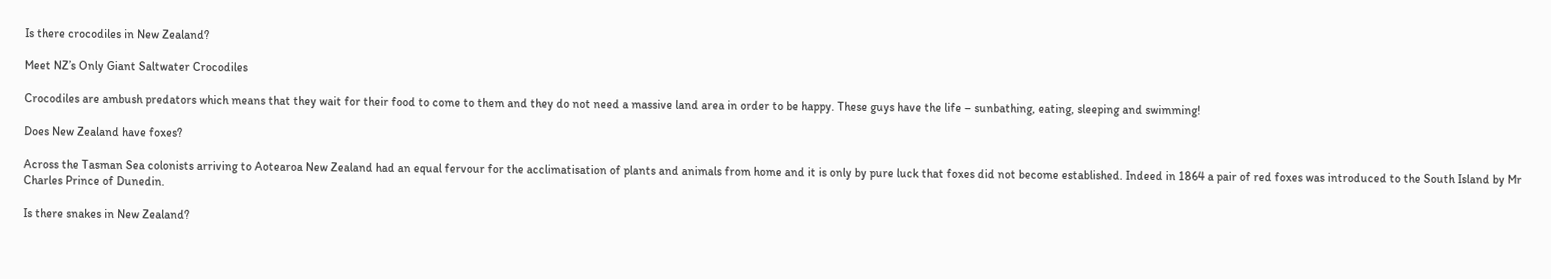Is there crocodiles in New Zealand?

Meet NZ’s Only Giant Saltwater Crocodiles

Crocodiles are ambush predators which means that they wait for their food to come to them and they do not need a massive land area in order to be happy. These guys have the life – sunbathing, eating, sleeping and swimming!

Does New Zealand have foxes?

Across the Tasman Sea colonists arriving to Aotearoa New Zealand had an equal fervour for the acclimatisation of plants and animals from home and it is only by pure luck that foxes did not become established. Indeed in 1864 a pair of red foxes was introduced to the South Island by Mr Charles Prince of Dunedin.

Is there snakes in New Zealand?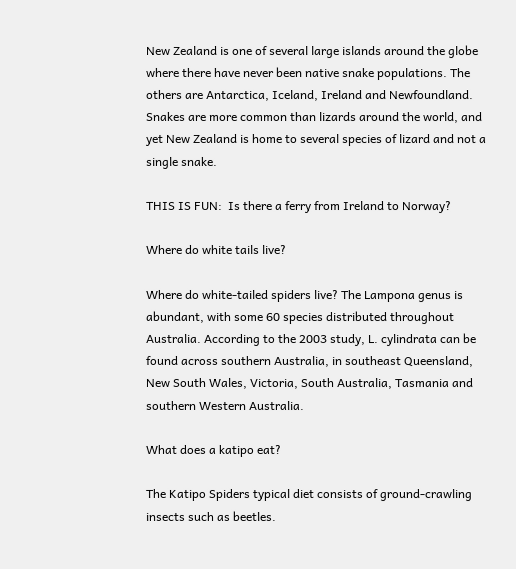New Zealand is one of several large islands around the globe where there have never been native snake populations. The others are Antarctica, Iceland, Ireland and Newfoundland. Snakes are more common than lizards around the world, and yet New Zealand is home to several species of lizard and not a single snake.

THIS IS FUN:  Is there a ferry from Ireland to Norway?

Where do white tails live?

Where do white-tailed spiders live? The Lampona genus is abundant, with some 60 species distributed throughout Australia. According to the 2003 study, L. cylindrata can be found across southern Australia, in southeast Queensland, New South Wales, Victoria, South Australia, Tasmania and southern Western Australia.

What does a katipo eat?

The Katipo Spiders typical diet consists of ground-crawling insects such as beetles.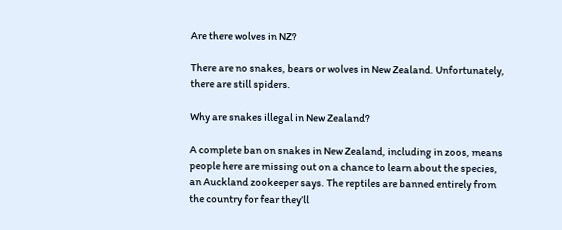Are there wolves in NZ?

There are no snakes, bears or wolves in New Zealand. Unfortunately, there are still spiders.

Why are snakes illegal in New Zealand?

A complete ban on snakes in New Zealand, including in zoos, means people here are missing out on a chance to learn about the species, an Auckland zookeeper says. The reptiles are banned entirely from the country for fear they’ll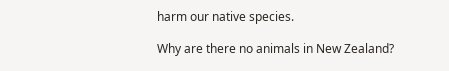harm our native species.

Why are there no animals in New Zealand?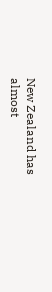New Zealand has almost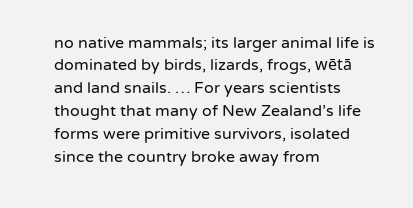no native mammals; its larger animal life is dominated by birds, lizards, frogs, wētā and land snails. … For years scientists thought that many of New Zealand’s life forms were primitive survivors, isolated since the country broke away from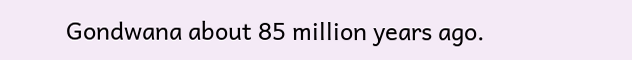Gondwana about 85 million years ago.